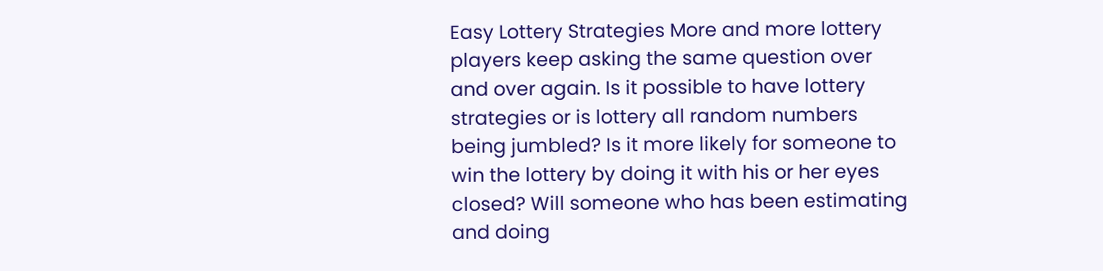Easy Lottery Strategies More and more lottery players keep asking the same question over and over again. Is it possible to have lottery strategies or is lottery all random numbers being jumbled? Is it more likely for someone to win the lottery by doing it with his or her eyes closed? Will someone who has been estimating and doing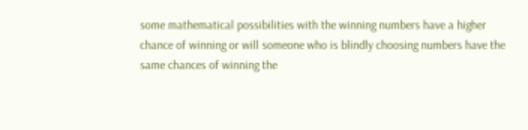some mathematical possibilities with the winning numbers have a higher chance of winning or will someone who is blindly choosing numbers have the same chances of winning the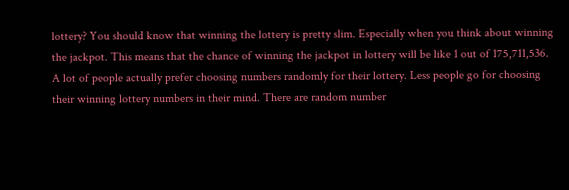lottery? You should know that winning the lottery is pretty slim. Especially when you think about winning the jackpot. This means that the chance of winning the jackpot in lottery will be like 1 out of 175,711,536. A lot of people actually prefer choosing numbers randomly for their lottery. Less people go for choosing their winning lottery numbers in their mind. There are random number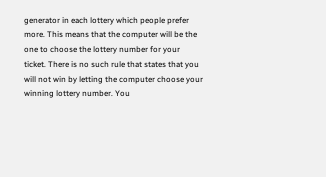generator in each lottery which people prefer more. This means that the computer will be the one to choose the lottery number for your ticket. There is no such rule that states that you will not win by letting the computer choose your winning lottery number. You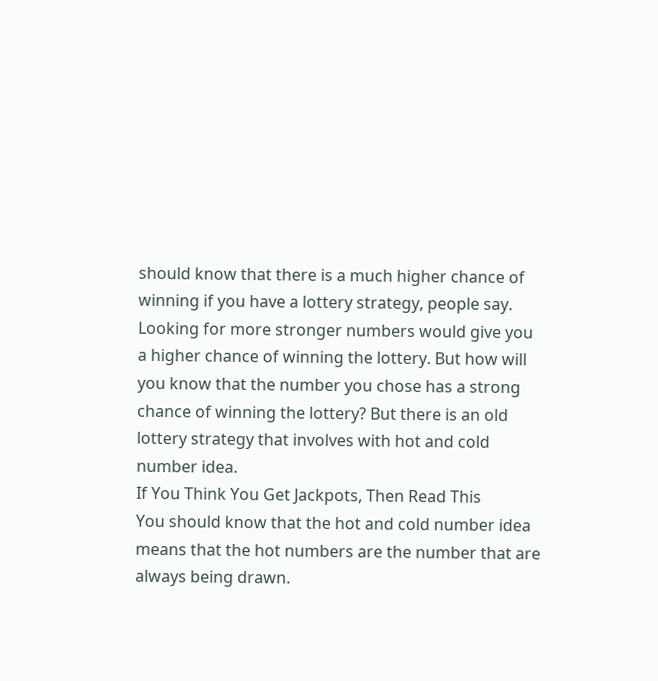should know that there is a much higher chance of winning if you have a lottery strategy, people say. Looking for more stronger numbers would give you a higher chance of winning the lottery. But how will you know that the number you chose has a strong chance of winning the lottery? But there is an old lottery strategy that involves with hot and cold number idea.
If You Think You Get Jackpots, Then Read This
You should know that the hot and cold number idea means that the hot numbers are the number that are always being drawn.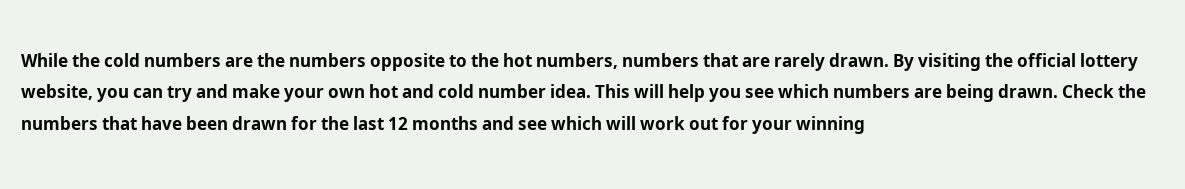While the cold numbers are the numbers opposite to the hot numbers, numbers that are rarely drawn. By visiting the official lottery website, you can try and make your own hot and cold number idea. This will help you see which numbers are being drawn. Check the numbers that have been drawn for the last 12 months and see which will work out for your winning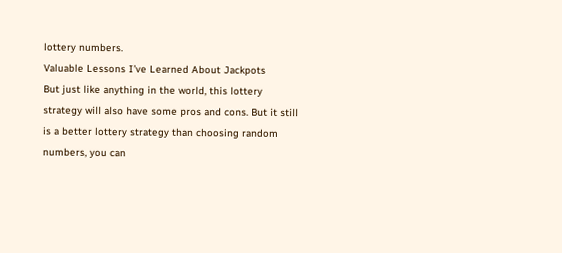lottery numbers.
Valuable Lessons I’ve Learned About Jackpots
But just like anything in the world, this lottery strategy will also have some pros and cons. But it still is a better lottery strategy than choosing random numbers, you can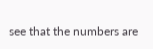see that the numbers are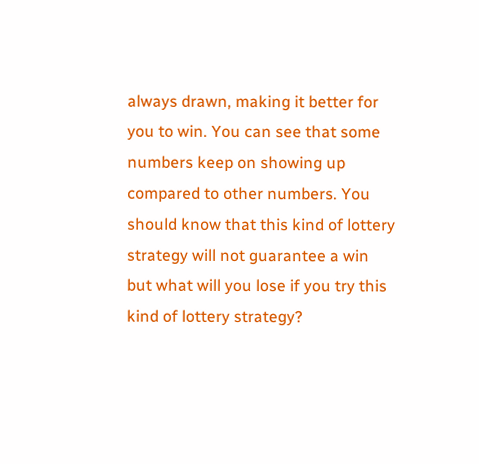always drawn, making it better for you to win. You can see that some numbers keep on showing up compared to other numbers. You should know that this kind of lottery strategy will not guarantee a win but what will you lose if you try this kind of lottery strategy?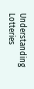Understanding Lotteries